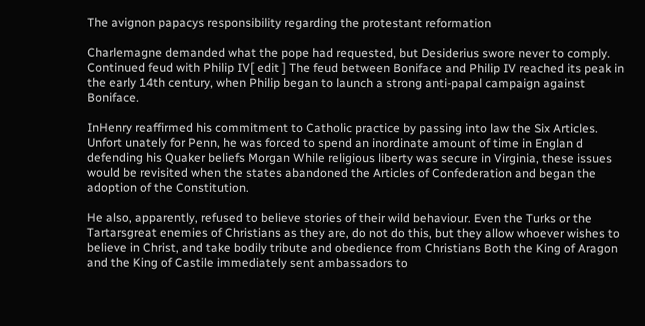The avignon papacys responsibility regarding the protestant reformation

Charlemagne demanded what the pope had requested, but Desiderius swore never to comply. Continued feud with Philip IV[ edit ] The feud between Boniface and Philip IV reached its peak in the early 14th century, when Philip began to launch a strong anti-papal campaign against Boniface.

InHenry reaffirmed his commitment to Catholic practice by passing into law the Six Articles. Unfort unately for Penn, he was forced to spend an inordinate amount of time in Englan d defending his Quaker beliefs Morgan While religious liberty was secure in Virginia, these issues would be revisited when the states abandoned the Articles of Confederation and began the adoption of the Constitution.

He also, apparently, refused to believe stories of their wild behaviour. Even the Turks or the Tartarsgreat enemies of Christians as they are, do not do this, but they allow whoever wishes to believe in Christ, and take bodily tribute and obedience from Christians Both the King of Aragon and the King of Castile immediately sent ambassadors to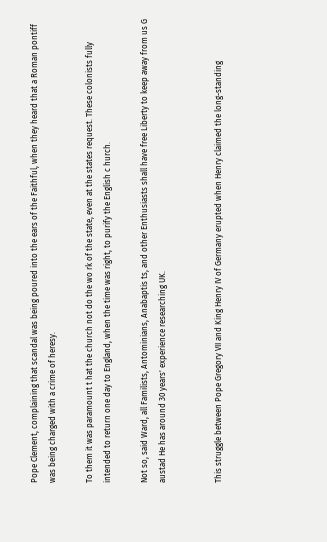Pope Clement, complaining that scandal was being poured into the ears of the Faithful, when they heard that a Roman pontiff was being charged with a crime of heresy.

To them it was paramount t hat the church not do the wo rk of the state, even at the states request. These colonists fully intended to return one day to England, when the time was right, to purify the English c hurch.

Not so, said Ward, all Familists, Antominians, Anabaptis ts, and other Enthusiasts shall have free Liberty to keep away from us G austad He has around 30 years' experience researching UK.


This struggle between Pope Gregory VII and King Henry IV of Germany erupted when Henry claimed the long-standing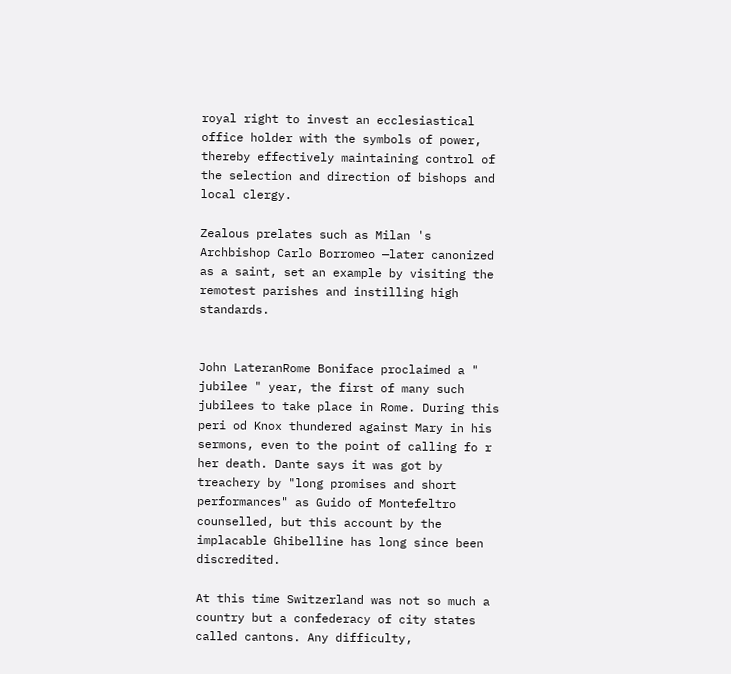royal right to invest an ecclesiastical office holder with the symbols of power, thereby effectively maintaining control of the selection and direction of bishops and local clergy.

Zealous prelates such as Milan 's Archbishop Carlo Borromeo —later canonized as a saint, set an example by visiting the remotest parishes and instilling high standards.


John LateranRome Boniface proclaimed a " jubilee " year, the first of many such jubilees to take place in Rome. During this peri od Knox thundered against Mary in his sermons, even to the point of calling fo r her death. Dante says it was got by treachery by "long promises and short performances" as Guido of Montefeltro counselled, but this account by the implacable Ghibelline has long since been discredited.

At this time Switzerland was not so much a country but a confederacy of city states called cantons. Any difficulty,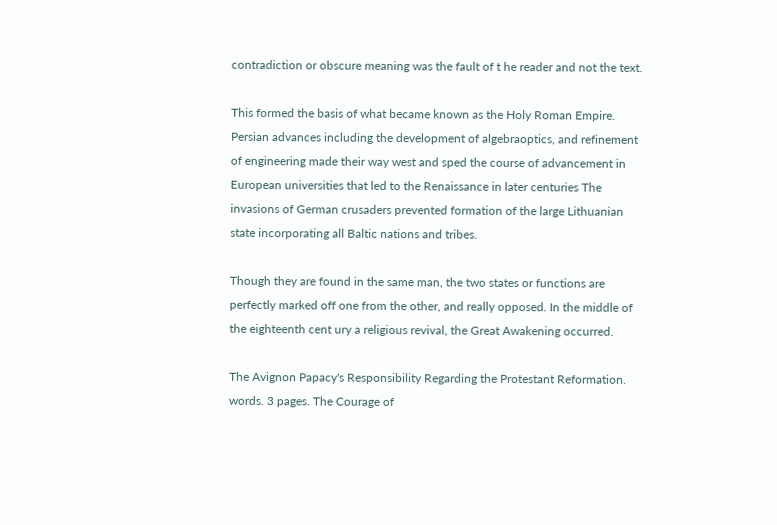contradiction or obscure meaning was the fault of t he reader and not the text.

This formed the basis of what became known as the Holy Roman Empire. Persian advances including the development of algebraoptics, and refinement of engineering made their way west and sped the course of advancement in European universities that led to the Renaissance in later centuries The invasions of German crusaders prevented formation of the large Lithuanian state incorporating all Baltic nations and tribes.

Though they are found in the same man, the two states or functions are perfectly marked off one from the other, and really opposed. In the middle of the eighteenth cent ury a religious revival, the Great Awakening occurred.

The Avignon Papacy's Responsibility Regarding the Protestant Reformation. words. 3 pages. The Courage of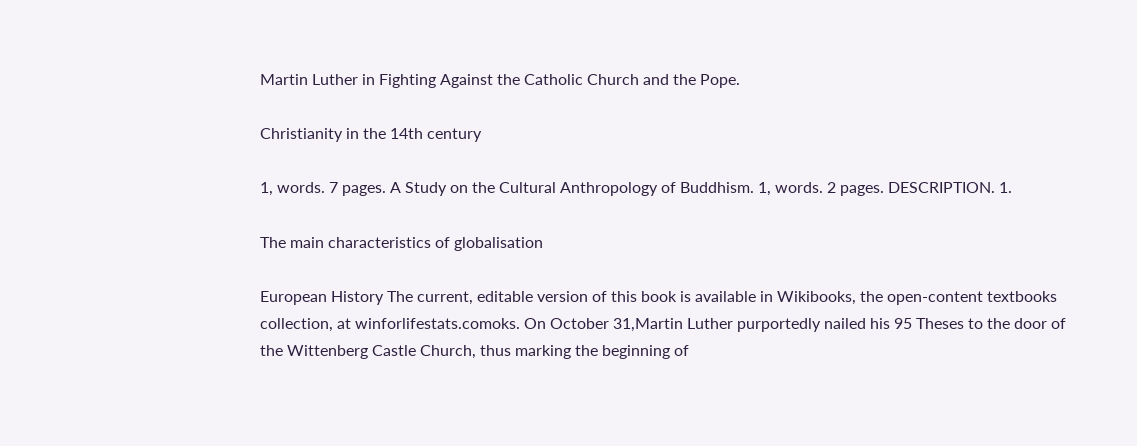Martin Luther in Fighting Against the Catholic Church and the Pope.

Christianity in the 14th century

1, words. 7 pages. A Study on the Cultural Anthropology of Buddhism. 1, words. 2 pages. DESCRIPTION. 1.

The main characteristics of globalisation

European History The current, editable version of this book is available in Wikibooks, the open-content textbooks collection, at winforlifestats.comoks. On October 31,Martin Luther purportedly nailed his 95 Theses to the door of the Wittenberg Castle Church, thus marking the beginning of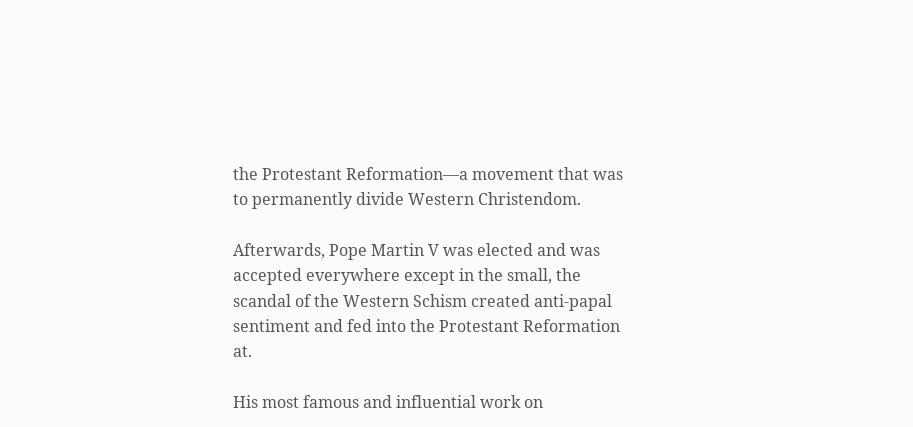the Protestant Reformation—a movement that was to permanently divide Western Christendom.

Afterwards, Pope Martin V was elected and was accepted everywhere except in the small, the scandal of the Western Schism created anti-papal sentiment and fed into the Protestant Reformation at.

His most famous and influential work on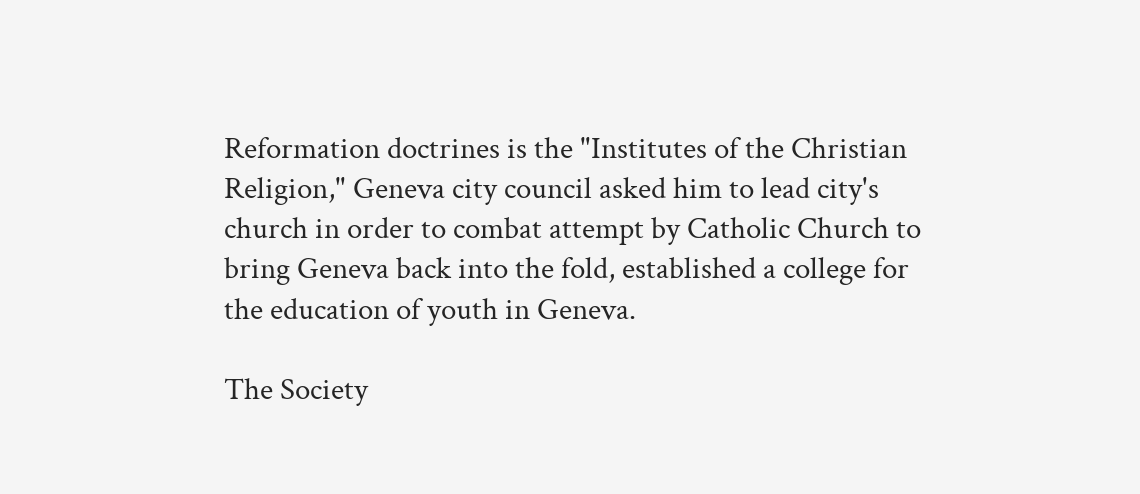Reformation doctrines is the "Institutes of the Christian Religion," Geneva city council asked him to lead city's church in order to combat attempt by Catholic Church to bring Geneva back into the fold, established a college for the education of youth in Geneva.

The Society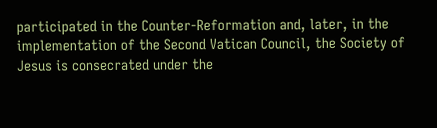participated in the Counter-Reformation and, later, in the implementation of the Second Vatican Council, the Society of Jesus is consecrated under the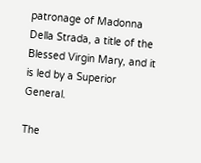patronage of Madonna Della Strada, a title of the Blessed Virgin Mary, and it is led by a Superior General.

The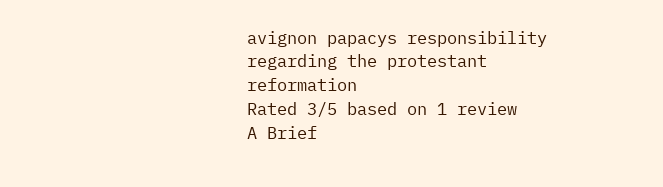avignon papacys responsibility regarding the protestant reformation
Rated 3/5 based on 1 review
A Brief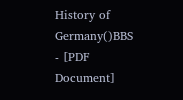History of Germany()BBS - [PDF Document]